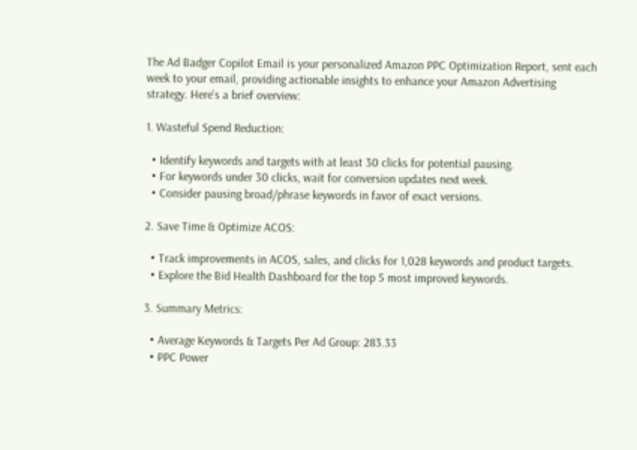The Ad Badger Copilot Email is your personalized Amazon PPC Optimization Report, sent each week to your email, providing actionable insights to enhance your Amazon Advertising strategy. Here's a brief overview:

1. Wasteful Spend Reduction:

  • Identify keywords and targets with at least 30 clicks for potential pausing.
  • For keywords under 30 clicks, wait for conversion updates next week.
  • Consider pausing broad/phrase keywords in favor of exact versions.

2. Save Time & Optimize ACOS:

  • Track improvements in ACOS, sales, and clicks for 1,028 keywords and product targets.
  • Explore the Bid Health Dashboard for the top 5 most improved keywords.

3. Summary Metrics:

  • Average Keywords & Targets Per Ad Group: 283.33
  • PPC Power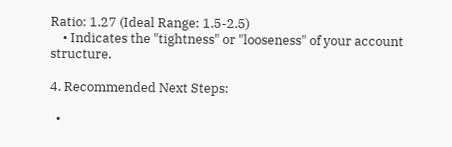Ratio: 1.27 (Ideal Range: 1.5-2.5)
    • Indicates the "tightness" or "looseness" of your account structure.

4. Recommended Next Steps:

  •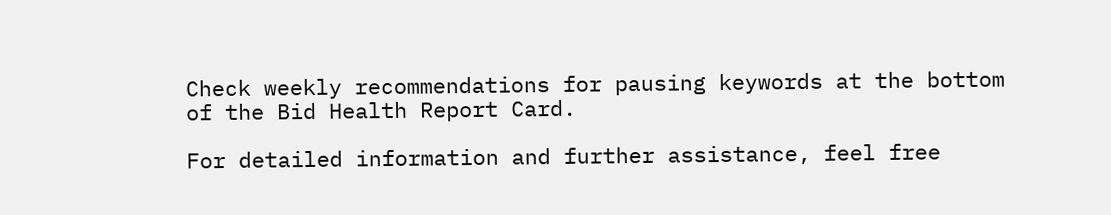Check weekly recommendations for pausing keywords at the bottom of the Bid Health Report Card.

For detailed information and further assistance, feel free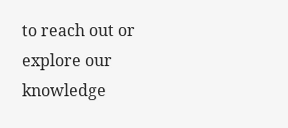to reach out or explore our knowledge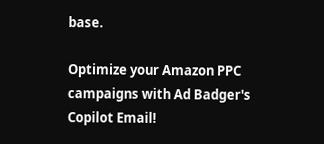base.

Optimize your Amazon PPC campaigns with Ad Badger's Copilot Email!